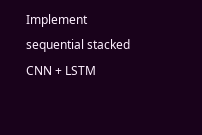Implement sequential stacked CNN + LSTM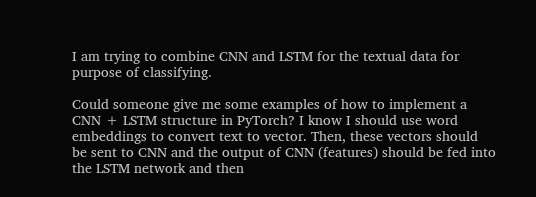I am trying to combine CNN and LSTM for the textual data for purpose of classifying.

Could someone give me some examples of how to implement a CNN + LSTM structure in PyTorch? I know I should use word embeddings to convert text to vector. Then, these vectors should be sent to CNN and the output of CNN (features) should be fed into the LSTM network and then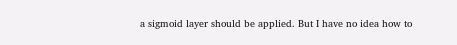a sigmoid layer should be applied. But I have no idea how to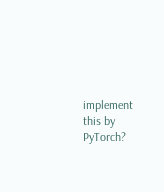implement this by PyTorch?